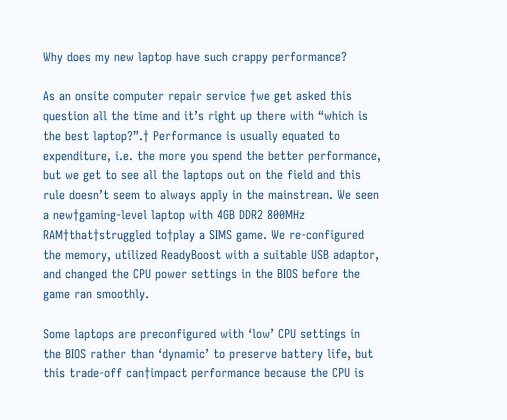Why does my new laptop have such crappy performance?

As an onsite computer repair service †we get asked this question all the time and it’s right up there with “which is the best laptop?”.† Performance is usually equated to expenditure, i.e. the more you spend the better performance, but we get to see all the laptops out on the field and this rule doesn’t seem to always apply in the mainstrean. We seen a new†gaming-level laptop with 4GB DDR2 800MHz RAM†that†struggled to†play a SIMS game. We re-configured the memory, utilized ReadyBoost with a suitable USB adaptor, and changed the CPU power settings in the BIOS before the game ran smoothly.

Some laptops are preconfigured with ‘low’ CPU settings in the BIOS rather than ‘dynamic’ to preserve battery life, but this trade-off can†impact performance because the CPU is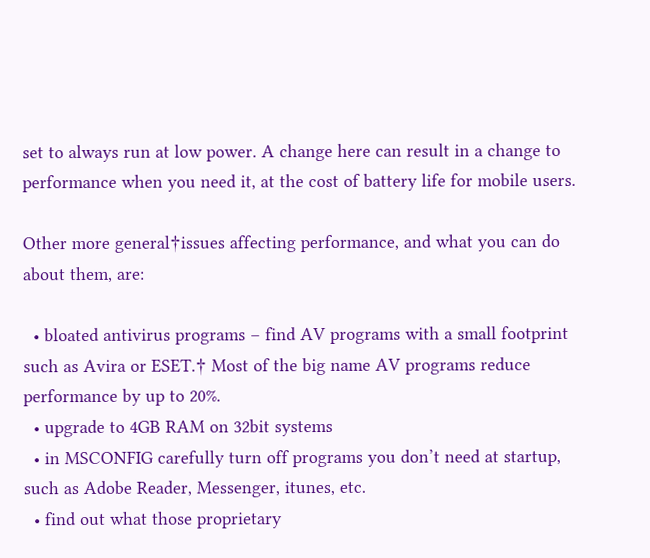set to always run at low power. A change here can result in a change to performance when you need it, at the cost of battery life for mobile users.

Other more general†issues affecting performance, and what you can do about them, are:

  • bloated antivirus programs – find AV programs with a small footprint such as Avira or ESET.† Most of the big name AV programs reduce performance by up to 20%.
  • upgrade to 4GB RAM on 32bit systems
  • in MSCONFIG carefully turn off programs you don’t need at startup, such as Adobe Reader, Messenger, itunes, etc.
  • find out what those proprietary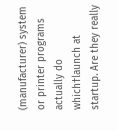(manufacturer) system or printer programs actually do which†launch at startup. Are they really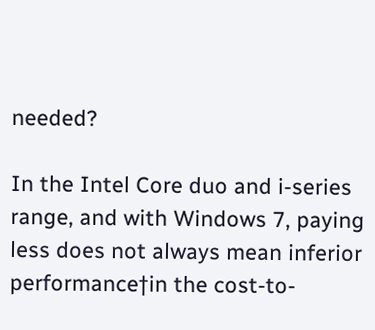needed?

In the Intel Core duo and i-series range, and with Windows 7, paying less does not always mean inferior performance†in the cost-to-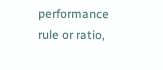performance rule or ratio,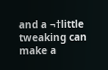and a ¬†little tweaking can make a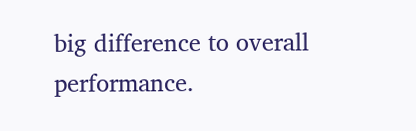big difference to overall performance.